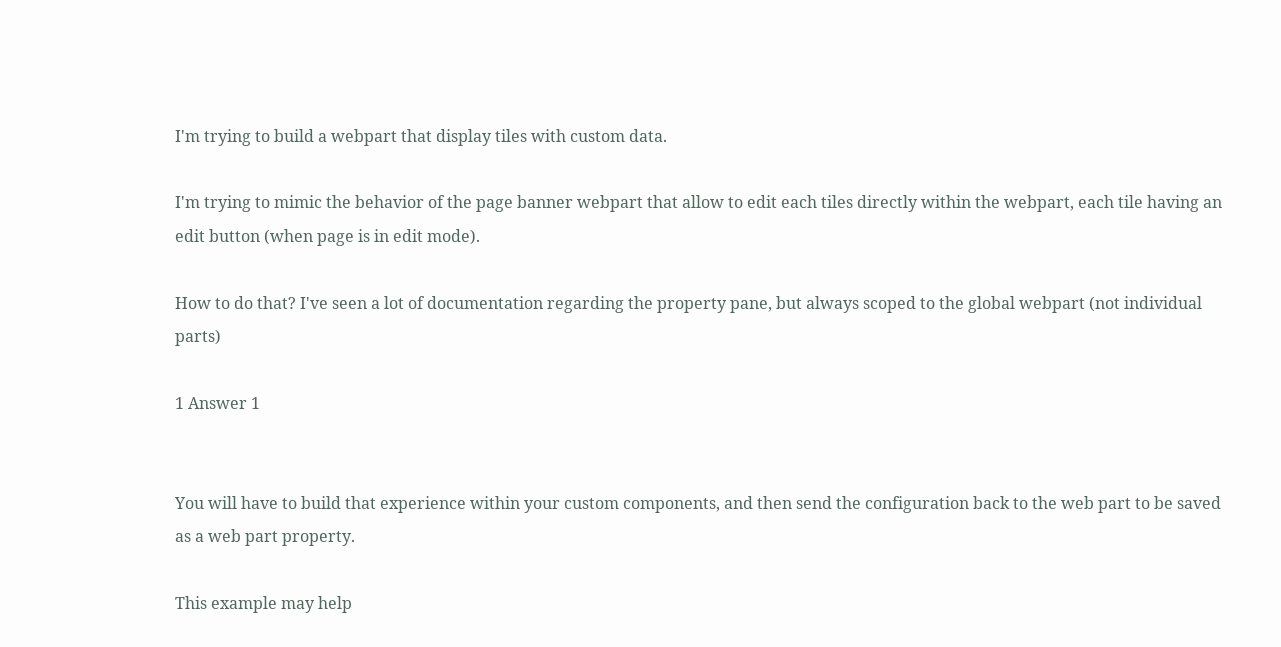I'm trying to build a webpart that display tiles with custom data.

I'm trying to mimic the behavior of the page banner webpart that allow to edit each tiles directly within the webpart, each tile having an edit button (when page is in edit mode).

How to do that? I've seen a lot of documentation regarding the property pane, but always scoped to the global webpart (not individual parts)

1 Answer 1


You will have to build that experience within your custom components, and then send the configuration back to the web part to be saved as a web part property.

This example may help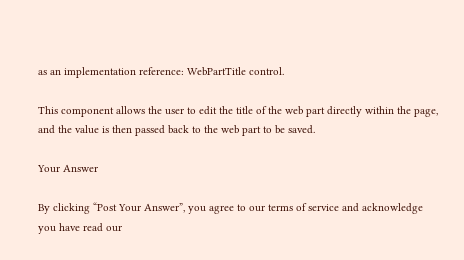as an implementation reference: WebPartTitle control.

This component allows the user to edit the title of the web part directly within the page, and the value is then passed back to the web part to be saved.

Your Answer

By clicking “Post Your Answer”, you agree to our terms of service and acknowledge you have read our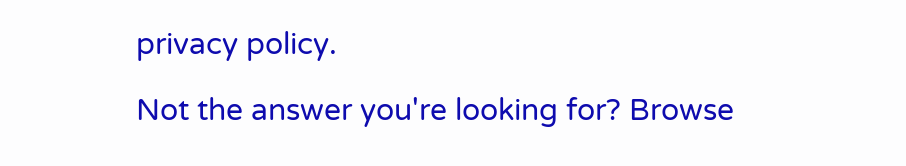privacy policy.

Not the answer you're looking for? Browse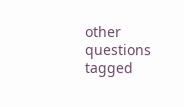other questions tagged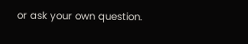or ask your own question.